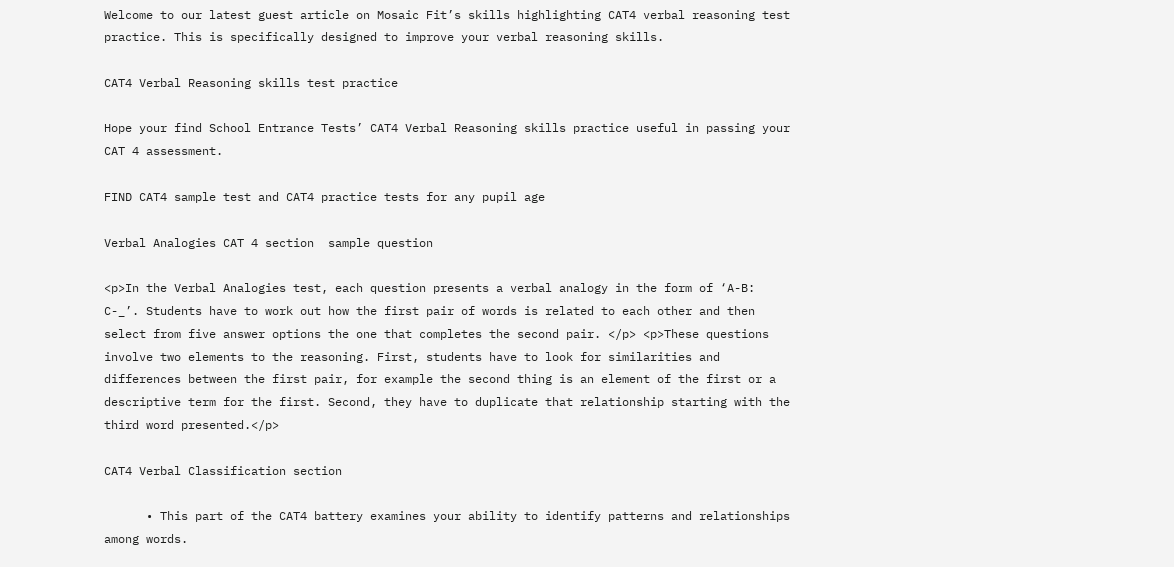Welcome to our latest guest article on Mosaic Fit’s skills highlighting CAT4 verbal reasoning test practice. This is specifically designed to improve your verbal reasoning skills.

CAT4 Verbal Reasoning skills test practice

Hope your find School Entrance Tests’ CAT4 Verbal Reasoning skills practice useful in passing your CAT 4 assessment.

FIND CAT4 sample test and CAT4 practice tests for any pupil age

Verbal Analogies CAT 4 section  sample question

<p>In the Verbal Analogies test, each question presents a verbal analogy in the form of ‘A-B: C-_’. Students have to work out how the first pair of words is related to each other and then select from five answer options the one that completes the second pair. </p> <p>These questions involve two elements to the reasoning. First, students have to look for similarities and differences between the first pair, for example the second thing is an element of the first or a descriptive term for the first. Second, they have to duplicate that relationship starting with the third word presented.</p>

CAT4 Verbal Classification section

      • This part of the CAT4 battery examines your ability to identify patterns and relationships among words.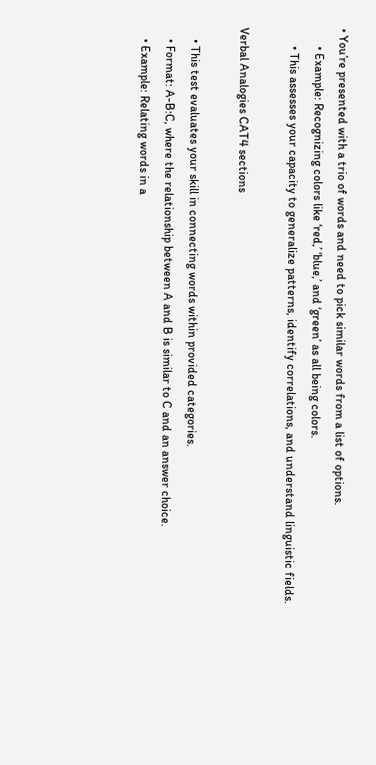• You’re presented with a trio of words and need to pick similar words from a list of options.
      • Example: Recognizing colors like ‘red,’ ‘blue,’ and ‘green’ as all being colors.
      • This assesses your capacity to generalize patterns, identify correlations, and understand linguistic fields.

Verbal Analogies CAT4 sections

    • This test evaluates your skill in connecting words within provided categories.
    • Format: A-B:C, where the relationship between A and B is similar to C and an answer choice.
    • Example: Relating words in a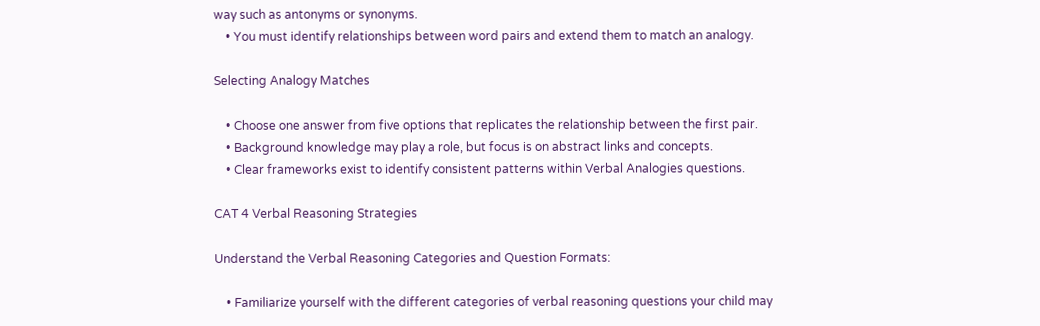way such as antonyms or synonyms.
    • You must identify relationships between word pairs and extend them to match an analogy.

Selecting Analogy Matches

    • Choose one answer from five options that replicates the relationship between the first pair.
    • Background knowledge may play a role, but focus is on abstract links and concepts.
    • Clear frameworks exist to identify consistent patterns within Verbal Analogies questions.

CAT 4 Verbal Reasoning Strategies

Understand the Verbal Reasoning Categories and Question Formats:

    • Familiarize yourself with the different categories of verbal reasoning questions your child may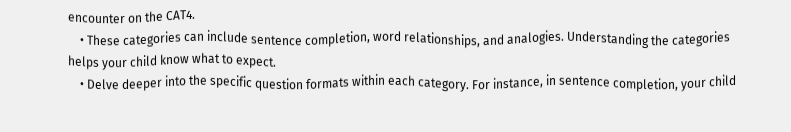encounter on the CAT4.
    • These categories can include sentence completion, word relationships, and analogies. Understanding the categories helps your child know what to expect.
    • Delve deeper into the specific question formats within each category. For instance, in sentence completion, your child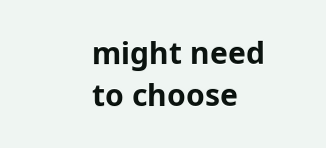might need to choose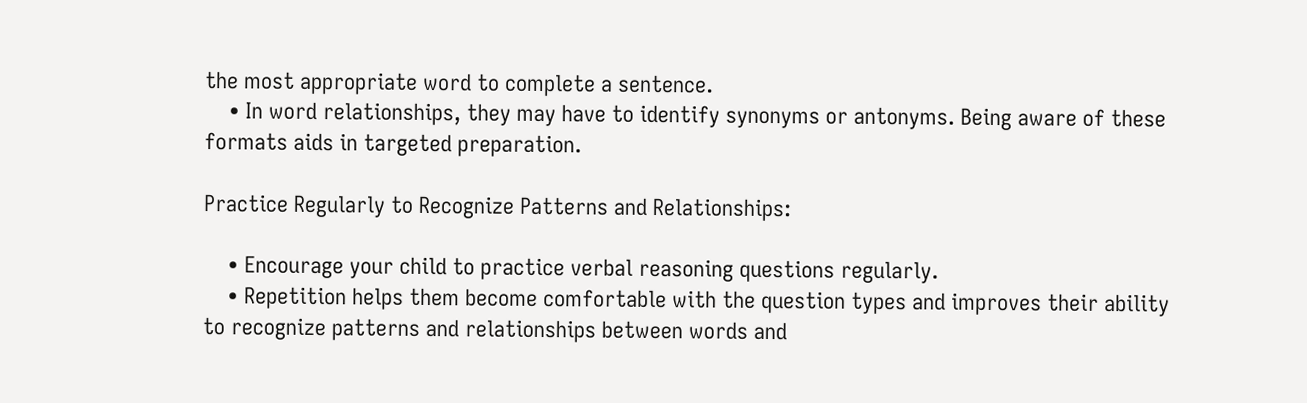the most appropriate word to complete a sentence.
    • In word relationships, they may have to identify synonyms or antonyms. Being aware of these formats aids in targeted preparation.

Practice Regularly to Recognize Patterns and Relationships:

    • Encourage your child to practice verbal reasoning questions regularly.
    • Repetition helps them become comfortable with the question types and improves their ability to recognize patterns and relationships between words and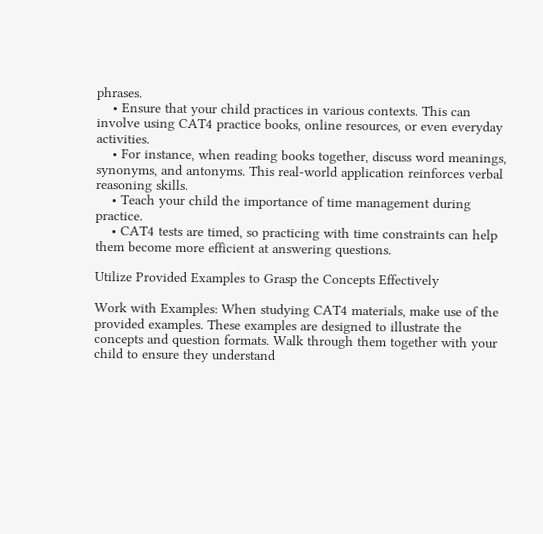phrases.
    • Ensure that your child practices in various contexts. This can involve using CAT4 practice books, online resources, or even everyday activities.
    • For instance, when reading books together, discuss word meanings, synonyms, and antonyms. This real-world application reinforces verbal reasoning skills.
    • Teach your child the importance of time management during practice.
    • CAT4 tests are timed, so practicing with time constraints can help them become more efficient at answering questions.

Utilize Provided Examples to Grasp the Concepts Effectively

Work with Examples: When studying CAT4 materials, make use of the provided examples. These examples are designed to illustrate the concepts and question formats. Walk through them together with your child to ensure they understand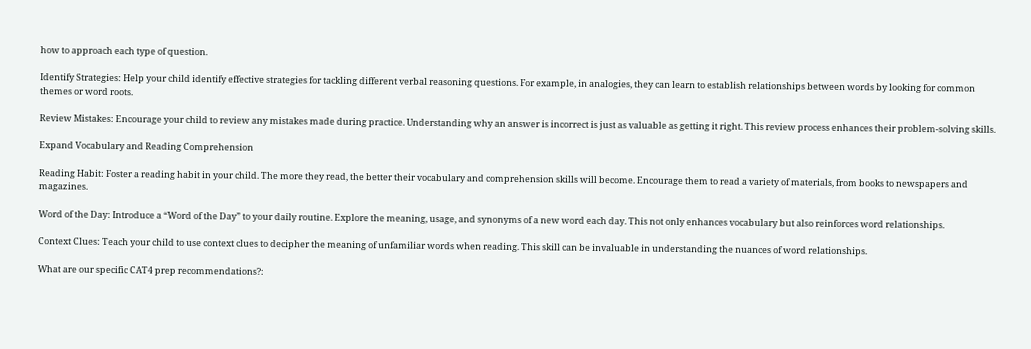how to approach each type of question.

Identify Strategies: Help your child identify effective strategies for tackling different verbal reasoning questions. For example, in analogies, they can learn to establish relationships between words by looking for common themes or word roots.

Review Mistakes: Encourage your child to review any mistakes made during practice. Understanding why an answer is incorrect is just as valuable as getting it right. This review process enhances their problem-solving skills.

Expand Vocabulary and Reading Comprehension

Reading Habit: Foster a reading habit in your child. The more they read, the better their vocabulary and comprehension skills will become. Encourage them to read a variety of materials, from books to newspapers and magazines.

Word of the Day: Introduce a “Word of the Day” to your daily routine. Explore the meaning, usage, and synonyms of a new word each day. This not only enhances vocabulary but also reinforces word relationships.

Context Clues: Teach your child to use context clues to decipher the meaning of unfamiliar words when reading. This skill can be invaluable in understanding the nuances of word relationships.

What are our specific CAT4 prep recommendations?: